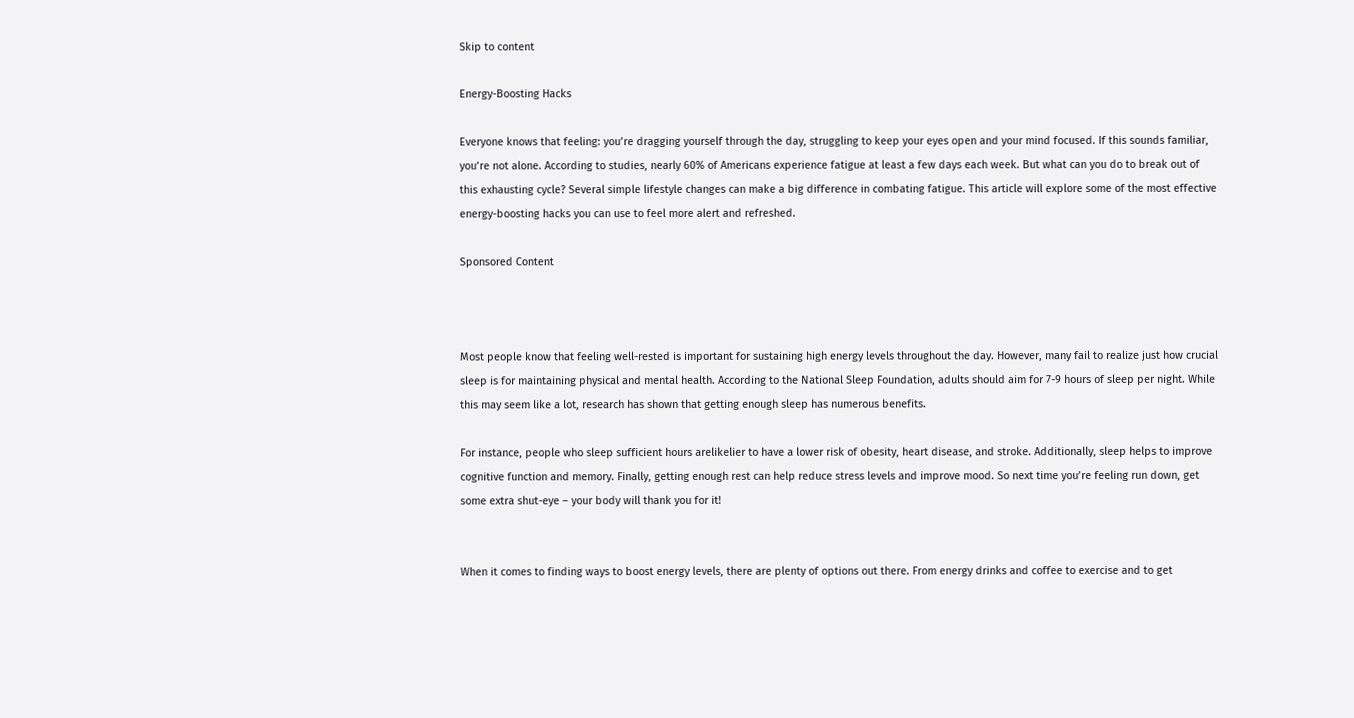Skip to content

Energy-Boosting Hacks

Everyone knows that feeling: you’re dragging yourself through the day, struggling to keep your eyes open and your mind focused. If this sounds familiar, you’re not alone. According to studies, nearly 60% of Americans experience fatigue at least a few days each week. But what can you do to break out of this exhausting cycle? Several simple lifestyle changes can make a big difference in combating fatigue. This article will explore some of the most effective energy-boosting hacks you can use to feel more alert and refreshed.

Sponsored Content



Most people know that feeling well-rested is important for sustaining high energy levels throughout the day. However, many fail to realize just how crucial sleep is for maintaining physical and mental health. According to the National Sleep Foundation, adults should aim for 7-9 hours of sleep per night. While this may seem like a lot, research has shown that getting enough sleep has numerous benefits.

For instance, people who sleep sufficient hours arelikelier to have a lower risk of obesity, heart disease, and stroke. Additionally, sleep helps to improve cognitive function and memory. Finally, getting enough rest can help reduce stress levels and improve mood. So next time you’re feeling run down, get some extra shut-eye – your body will thank you for it!


When it comes to finding ways to boost energy levels, there are plenty of options out there. From energy drinks and coffee to exercise and to get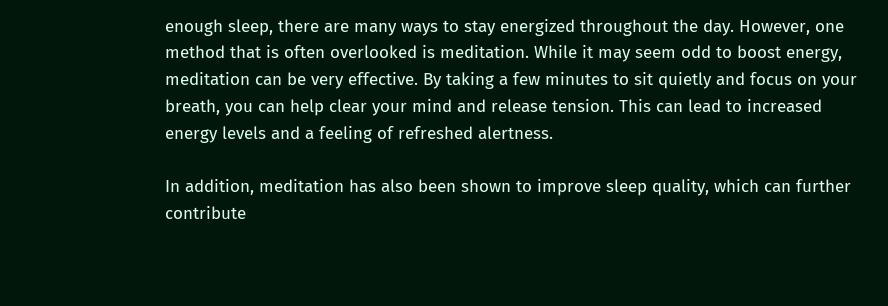enough sleep, there are many ways to stay energized throughout the day. However, one method that is often overlooked is meditation. While it may seem odd to boost energy, meditation can be very effective. By taking a few minutes to sit quietly and focus on your breath, you can help clear your mind and release tension. This can lead to increased energy levels and a feeling of refreshed alertness.

In addition, meditation has also been shown to improve sleep quality, which can further contribute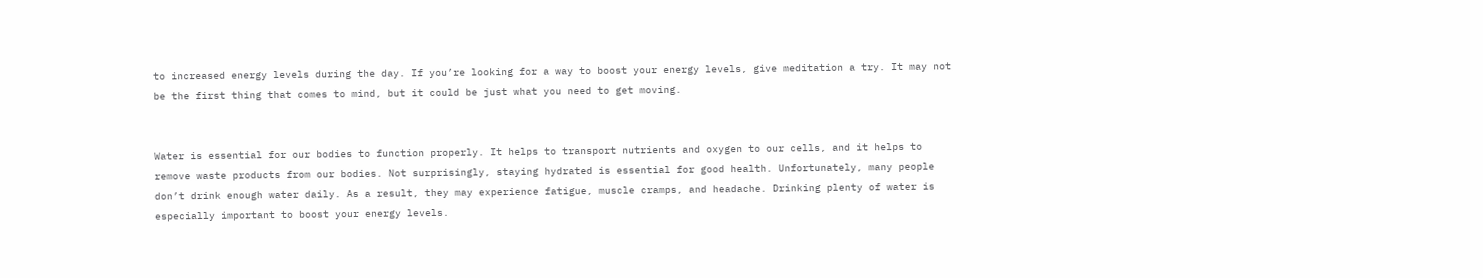to increased energy levels during the day. If you’re looking for a way to boost your energy levels, give meditation a try. It may not be the first thing that comes to mind, but it could be just what you need to get moving.


Water is essential for our bodies to function properly. It helps to transport nutrients and oxygen to our cells, and it helps to remove waste products from our bodies. Not surprisingly, staying hydrated is essential for good health. Unfortunately, many people don’t drink enough water daily. As a result, they may experience fatigue, muscle cramps, and headache. Drinking plenty of water is especially important to boost your energy levels.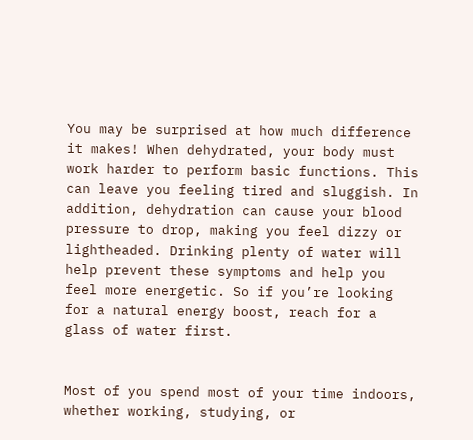You may be surprised at how much difference it makes! When dehydrated, your body must work harder to perform basic functions. This can leave you feeling tired and sluggish. In addition, dehydration can cause your blood pressure to drop, making you feel dizzy or lightheaded. Drinking plenty of water will help prevent these symptoms and help you feel more energetic. So if you’re looking for a natural energy boost, reach for a glass of water first.


Most of you spend most of your time indoors, whether working, studying, or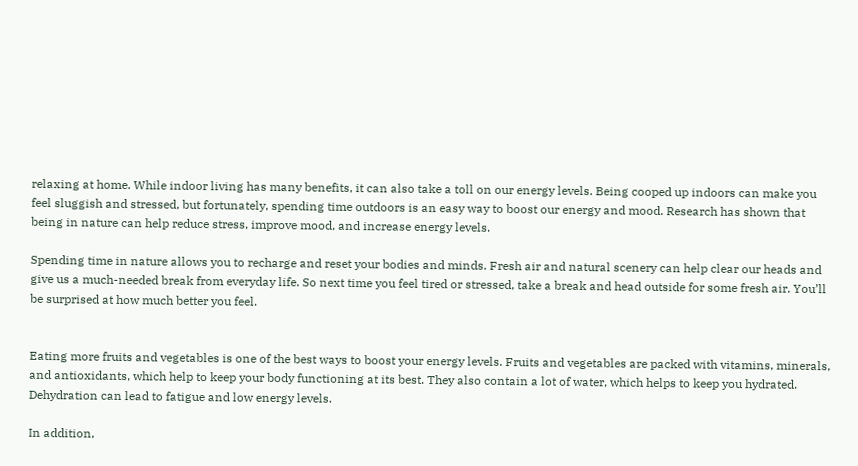relaxing at home. While indoor living has many benefits, it can also take a toll on our energy levels. Being cooped up indoors can make you feel sluggish and stressed, but fortunately, spending time outdoors is an easy way to boost our energy and mood. Research has shown that being in nature can help reduce stress, improve mood, and increase energy levels.

Spending time in nature allows you to recharge and reset your bodies and minds. Fresh air and natural scenery can help clear our heads and give us a much-needed break from everyday life. So next time you feel tired or stressed, take a break and head outside for some fresh air. You’ll be surprised at how much better you feel.


Eating more fruits and vegetables is one of the best ways to boost your energy levels. Fruits and vegetables are packed with vitamins, minerals, and antioxidants, which help to keep your body functioning at its best. They also contain a lot of water, which helps to keep you hydrated. Dehydration can lead to fatigue and low energy levels.

In addition,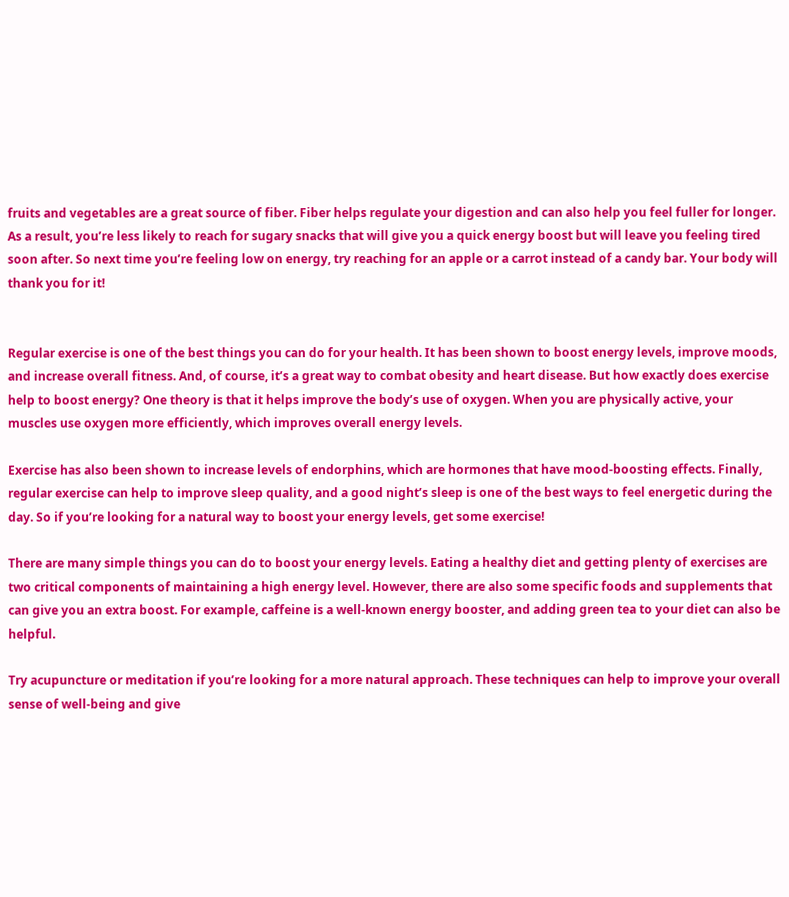fruits and vegetables are a great source of fiber. Fiber helps regulate your digestion and can also help you feel fuller for longer. As a result, you’re less likely to reach for sugary snacks that will give you a quick energy boost but will leave you feeling tired soon after. So next time you’re feeling low on energy, try reaching for an apple or a carrot instead of a candy bar. Your body will thank you for it!


Regular exercise is one of the best things you can do for your health. It has been shown to boost energy levels, improve moods, and increase overall fitness. And, of course, it’s a great way to combat obesity and heart disease. But how exactly does exercise help to boost energy? One theory is that it helps improve the body’s use of oxygen. When you are physically active, your muscles use oxygen more efficiently, which improves overall energy levels.

Exercise has also been shown to increase levels of endorphins, which are hormones that have mood-boosting effects. Finally, regular exercise can help to improve sleep quality, and a good night’s sleep is one of the best ways to feel energetic during the day. So if you’re looking for a natural way to boost your energy levels, get some exercise!

There are many simple things you can do to boost your energy levels. Eating a healthy diet and getting plenty of exercises are two critical components of maintaining a high energy level. However, there are also some specific foods and supplements that can give you an extra boost. For example, caffeine is a well-known energy booster, and adding green tea to your diet can also be helpful.

Try acupuncture or meditation if you’re looking for a more natural approach. These techniques can help to improve your overall sense of well-being and give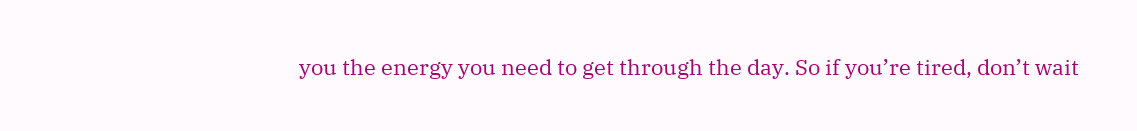you the energy you need to get through the day. So if you’re tired, don’t wait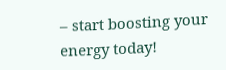– start boosting your energy today!